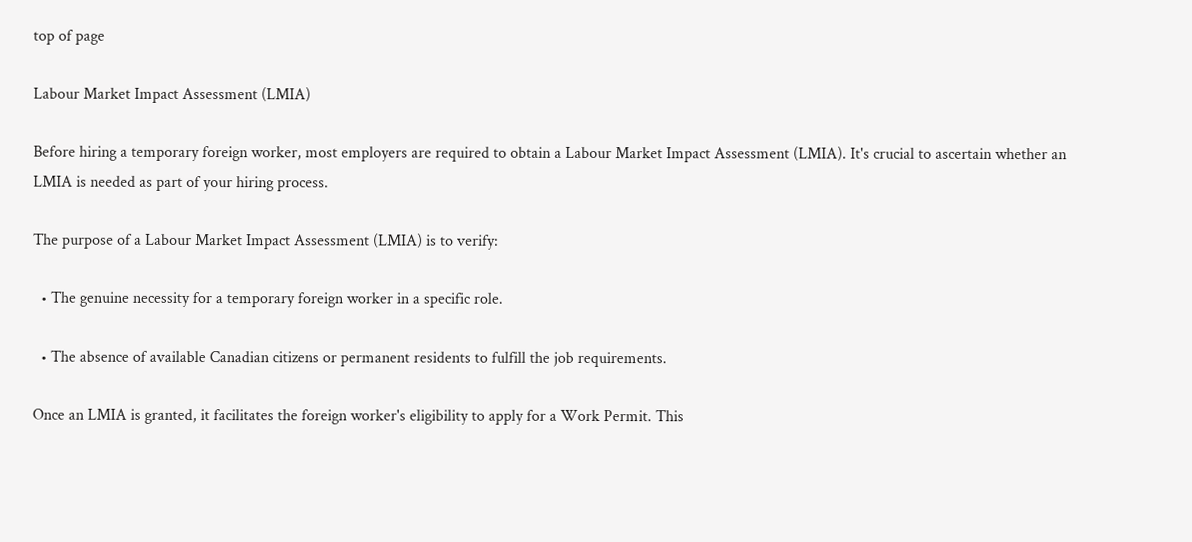top of page

Labour Market Impact Assessment (LMIA)

Before hiring a temporary foreign worker, most employers are required to obtain a Labour Market Impact Assessment (LMIA). It's crucial to ascertain whether an LMIA is needed as part of your hiring process.

The purpose of a Labour Market Impact Assessment (LMIA) is to verify:

  • The genuine necessity for a temporary foreign worker in a specific role.

  • The absence of available Canadian citizens or permanent residents to fulfill the job requirements.

Once an LMIA is granted, it facilitates the foreign worker's eligibility to apply for a Work Permit. This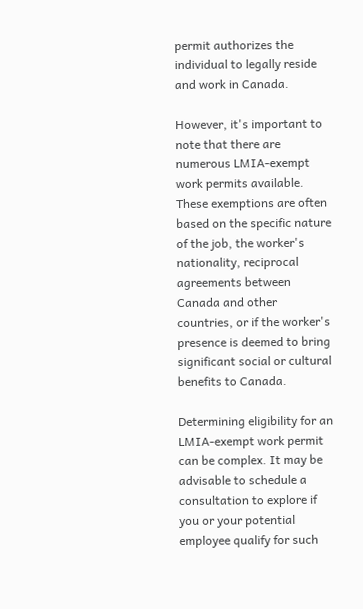permit authorizes the individual to legally reside and work in Canada.

However, it's important to note that there are numerous LMIA-exempt work permits available. These exemptions are often based on the specific nature of the job, the worker's nationality, reciprocal agreements between Canada and other countries, or if the worker's presence is deemed to bring significant social or cultural benefits to Canada.

Determining eligibility for an LMIA-exempt work permit can be complex. It may be advisable to schedule a consultation to explore if you or your potential employee qualify for such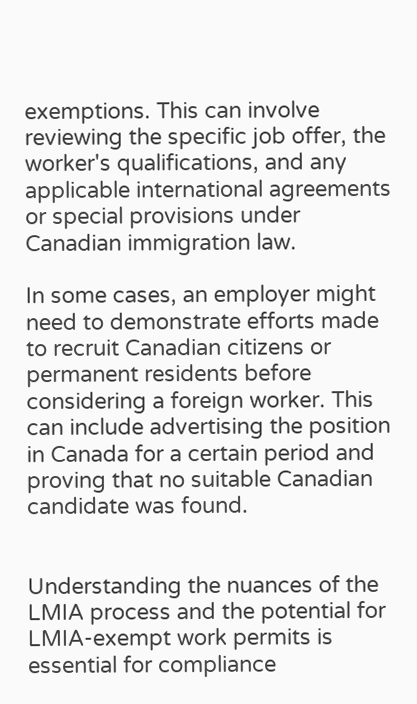exemptions. This can involve reviewing the specific job offer, the worker's qualifications, and any applicable international agreements or special provisions under Canadian immigration law.

In some cases, an employer might need to demonstrate efforts made to recruit Canadian citizens or permanent residents before considering a foreign worker. This can include advertising the position in Canada for a certain period and proving that no suitable Canadian candidate was found.


Understanding the nuances of the LMIA process and the potential for LMIA-exempt work permits is essential for compliance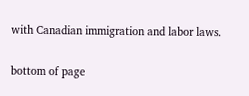with Canadian immigration and labor laws.

bottom of page